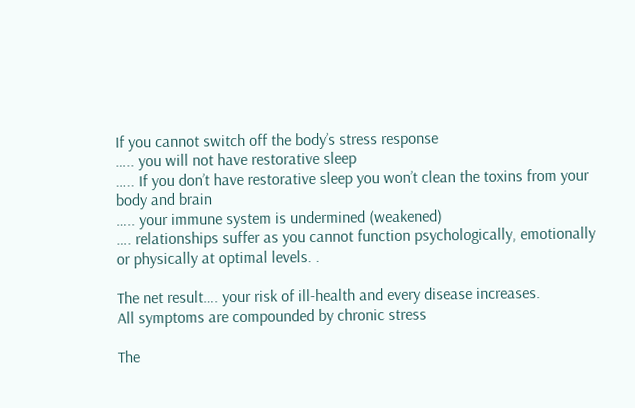If you cannot switch off the body’s stress response
….. you will not have restorative sleep
….. If you don’t have restorative sleep you won’t clean the toxins from your body and brain
….. your immune system is undermined (weakened)
…. relationships suffer as you cannot function psychologically, emotionally or physically at optimal levels. .

The net result…. your risk of ill-health and every disease increases.
All symptoms are compounded by chronic stress

The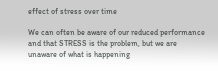effect of stress over time

We can often be aware of our reduced performance and that STRESS is the problem, but we are unaware of what is happening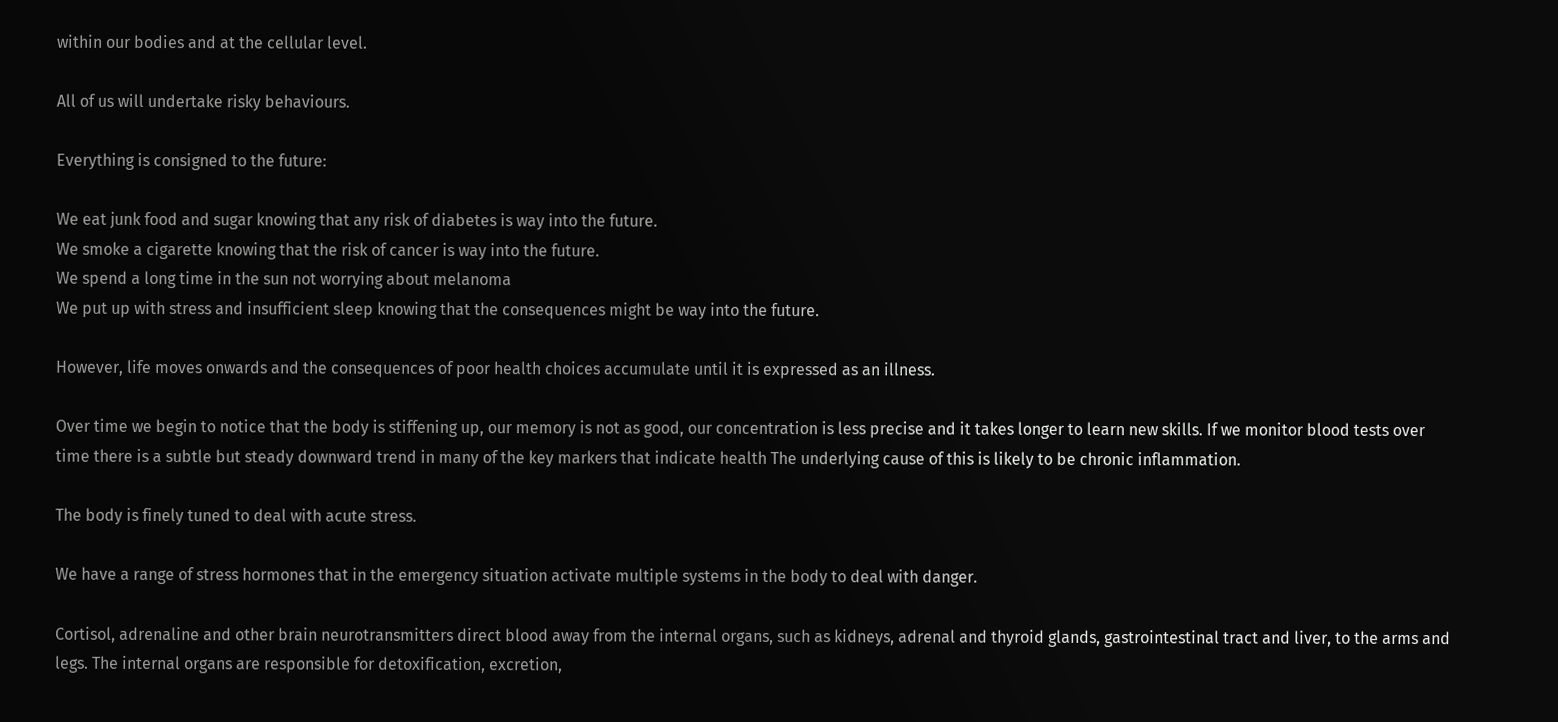within our bodies and at the cellular level.

All of us will undertake risky behaviours.

Everything is consigned to the future:

We eat junk food and sugar knowing that any risk of diabetes is way into the future.
We smoke a cigarette knowing that the risk of cancer is way into the future.
We spend a long time in the sun not worrying about melanoma
We put up with stress and insufficient sleep knowing that the consequences might be way into the future.

However, life moves onwards and the consequences of poor health choices accumulate until it is expressed as an illness.

Over time we begin to notice that the body is stiffening up, our memory is not as good, our concentration is less precise and it takes longer to learn new skills. If we monitor blood tests over time there is a subtle but steady downward trend in many of the key markers that indicate health The underlying cause of this is likely to be chronic inflammation.

The body is finely tuned to deal with acute stress.

We have a range of stress hormones that in the emergency situation activate multiple systems in the body to deal with danger.

Cortisol, adrenaline and other brain neurotransmitters direct blood away from the internal organs, such as kidneys, adrenal and thyroid glands, gastrointestinal tract and liver, to the arms and legs. The internal organs are responsible for detoxification, excretion,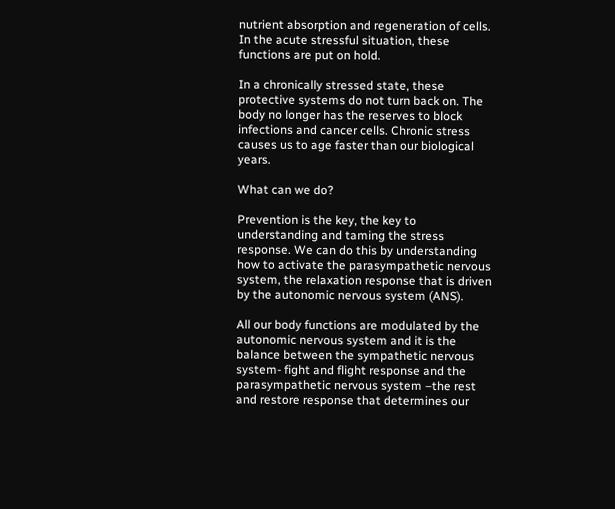nutrient absorption and regeneration of cells. In the acute stressful situation, these functions are put on hold.

In a chronically stressed state, these protective systems do not turn back on. The body no longer has the reserves to block infections and cancer cells. Chronic stress causes us to age faster than our biological years.

What can we do?

Prevention is the key, the key to understanding and taming the stress response. We can do this by understanding how to activate the parasympathetic nervous system, the relaxation response that is driven by the autonomic nervous system (ANS).

All our body functions are modulated by the autonomic nervous system and it is the balance between the sympathetic nervous system- fight and flight response and the parasympathetic nervous system –the rest and restore response that determines our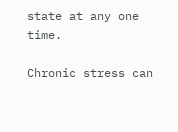state at any one time.

Chronic stress can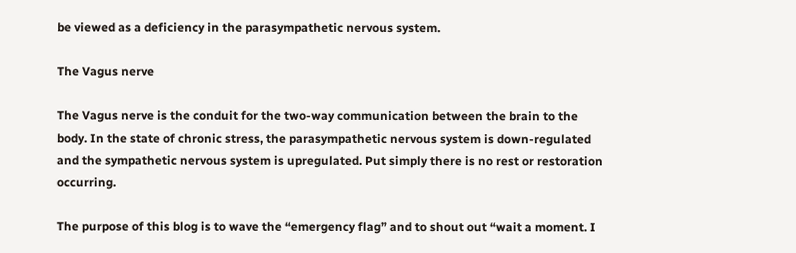be viewed as a deficiency in the parasympathetic nervous system.

The Vagus nerve

The Vagus nerve is the conduit for the two-way communication between the brain to the body. In the state of chronic stress, the parasympathetic nervous system is down-regulated and the sympathetic nervous system is upregulated. Put simply there is no rest or restoration occurring.

The purpose of this blog is to wave the “emergency flag” and to shout out “wait a moment. I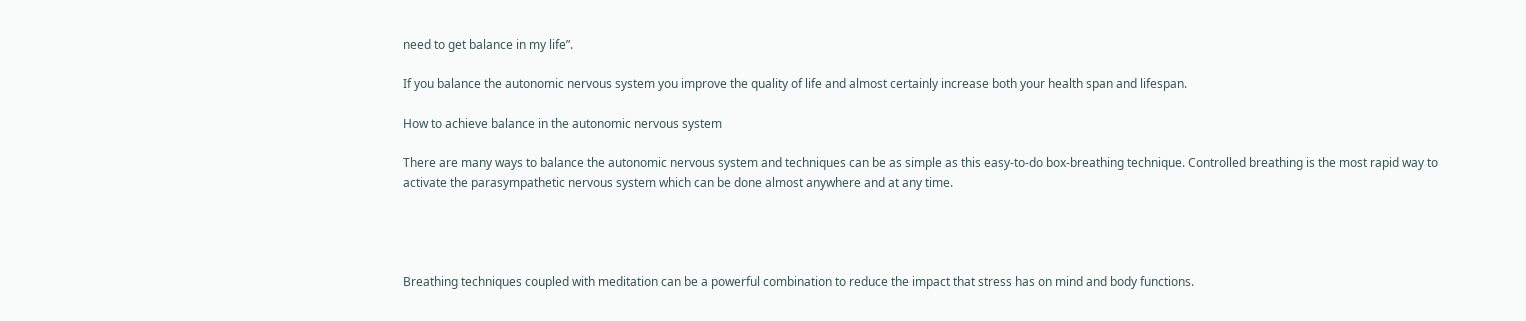need to get balance in my life”.

If you balance the autonomic nervous system you improve the quality of life and almost certainly increase both your health span and lifespan.

How to achieve balance in the autonomic nervous system

There are many ways to balance the autonomic nervous system and techniques can be as simple as this easy-to-do box-breathing technique. Controlled breathing is the most rapid way to activate the parasympathetic nervous system which can be done almost anywhere and at any time.




Breathing techniques coupled with meditation can be a powerful combination to reduce the impact that stress has on mind and body functions.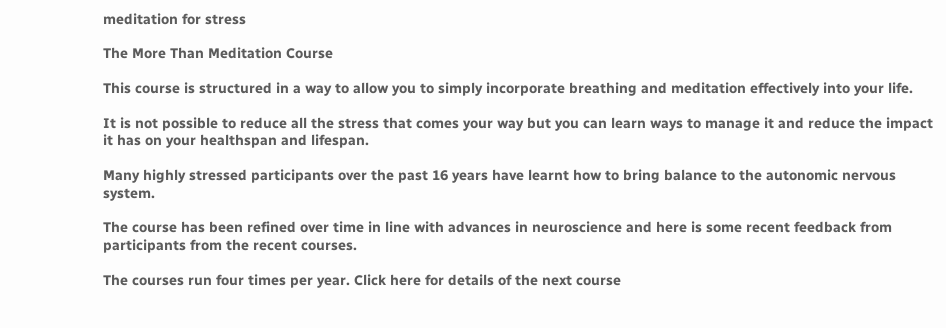meditation for stress

The More Than Meditation Course

This course is structured in a way to allow you to simply incorporate breathing and meditation effectively into your life.

It is not possible to reduce all the stress that comes your way but you can learn ways to manage it and reduce the impact it has on your healthspan and lifespan.

Many highly stressed participants over the past 16 years have learnt how to bring balance to the autonomic nervous system.

The course has been refined over time in line with advances in neuroscience and here is some recent feedback from participants from the recent courses.

The courses run four times per year. Click here for details of the next course